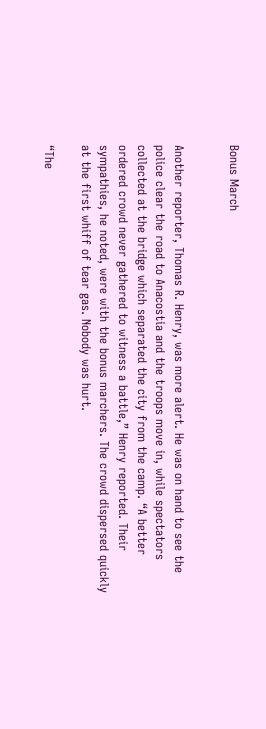Bonus March


Another reporter, Thomas R. Henry, was more alert. He was on hand to see the police clear the road to Anacostia and the troops move in, while spectators collected at the bridge which separated the city from the camp. “A better ordered crowd never gathered to witness a battle,” Henry reported. Their sympathies, he noted, were with the bonus marchers. The crowd dispersed quickly at the first whiff of tear gas. Nobody was hurt.

“The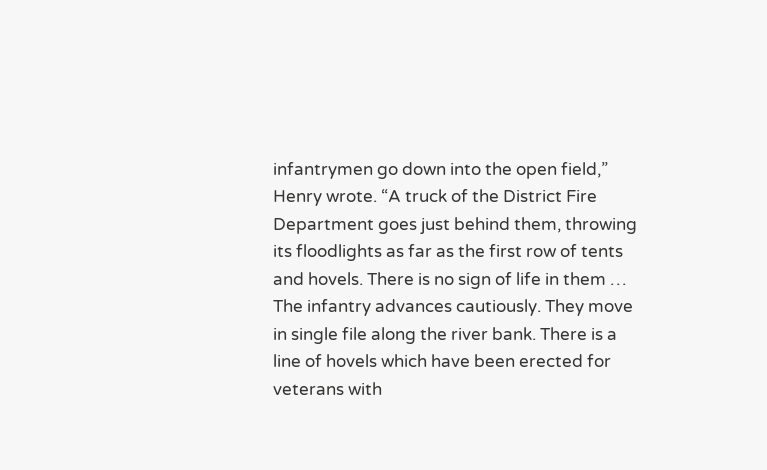infantrymen go down into the open field,” Henry wrote. “A truck of the District Fire Department goes just behind them, throwing its floodlights as far as the first row of tents and hovels. There is no sign of life in them … The infantry advances cautiously. They move in single file along the river bank. There is a line of hovels which have been erected for veterans with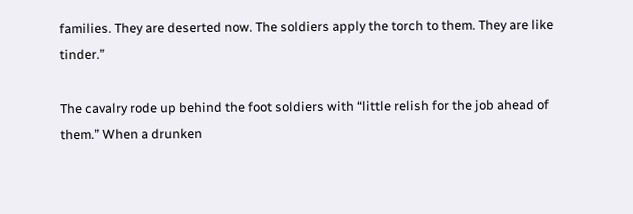families. They are deserted now. The soldiers apply the torch to them. They are like tinder.”

The cavalry rode up behind the foot soldiers with “little relish for the job ahead of them.” When a drunken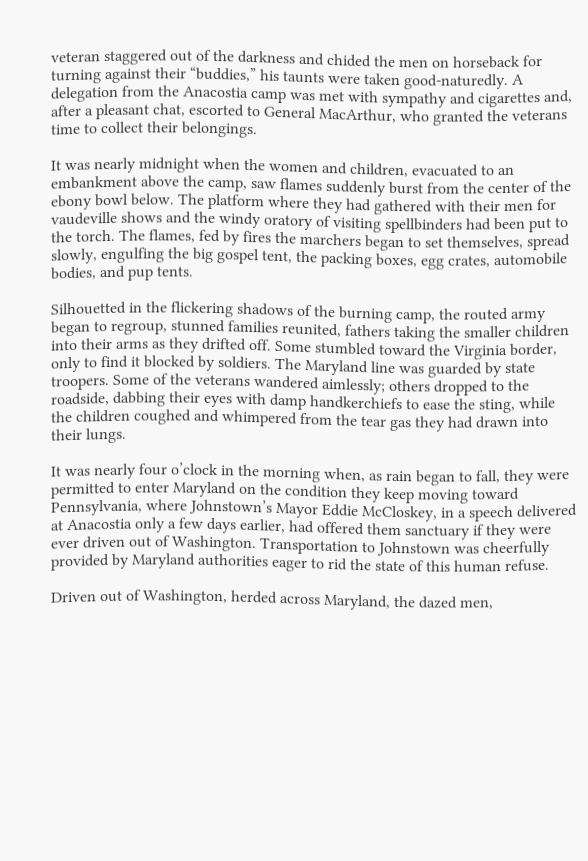veteran staggered out of the darkness and chided the men on horseback for turning against their “buddies,” his taunts were taken good-naturedly. A delegation from the Anacostia camp was met with sympathy and cigarettes and, after a pleasant chat, escorted to General MacArthur, who granted the veterans time to collect their belongings.

It was nearly midnight when the women and children, evacuated to an embankment above the camp, saw flames suddenly burst from the center of the ebony bowl below. The platform where they had gathered with their men for vaudeville shows and the windy oratory of visiting spellbinders had been put to the torch. The flames, fed by fires the marchers began to set themselves, spread slowly, engulfing the big gospel tent, the packing boxes, egg crates, automobile bodies, and pup tents.

Silhouetted in the flickering shadows of the burning camp, the routed army began to regroup, stunned families reunited, fathers taking the smaller children into their arms as they drifted off. Some stumbled toward the Virginia border, only to find it blocked by soldiers. The Maryland line was guarded by state troopers. Some of the veterans wandered aimlessly; others dropped to the roadside, dabbing their eyes with damp handkerchiefs to ease the sting, while the children coughed and whimpered from the tear gas they had drawn into their lungs.

It was nearly four o’clock in the morning when, as rain began to fall, they were permitted to enter Maryland on the condition they keep moving toward Pennsylvania, where Johnstown’s Mayor Eddie McCloskey, in a speech delivered at Anacostia only a few days earlier, had offered them sanctuary if they were ever driven out of Washington. Transportation to Johnstown was cheerfully provided by Maryland authorities eager to rid the state of this human refuse.

Driven out of Washington, herded across Maryland, the dazed men,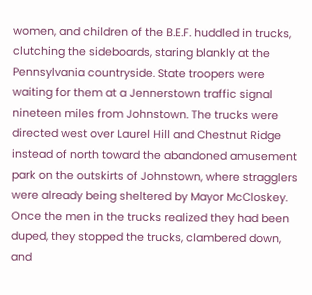women, and children of the B.E.F. huddled in trucks, clutching the sideboards, staring blankly at the Pennsylvania countryside. State troopers were waiting for them at a Jennerstown traffic signal nineteen miles from Johnstown. The trucks were directed west over Laurel Hill and Chestnut Ridge instead of north toward the abandoned amusement park on the outskirts of Johnstown, where stragglers were already being sheltered by Mayor McCloskey. Once the men in the trucks realized they had been duped, they stopped the trucks, clambered down, and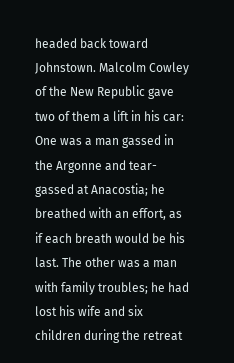headed back toward Johnstown. Malcolm Cowley of the New Republic gave two of them a lift in his car: One was a man gassed in the Argonne and tear-gassed at Anacostia; he breathed with an effort, as if each breath would be his last. The other was a man with family troubles; he had lost his wife and six children during the retreat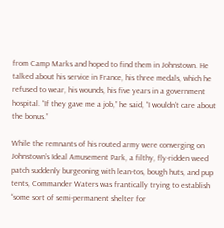from Camp Marks and hoped to find them in Johnstown. He talked about his service in France, his three medals, which he refused to wear, his wounds, his five years in a government hospital. “If they gave me a job,” he said, “I wouldn’t care about the bonus.”

While the remnants of his routed army were converging on Johnstown’s Ideal Amusement Park, a filthy, fly-ridden weed patch suddenly burgeoning with lean-tos, bough huts, and pup tents, Commander Waters was frantically trying to establish “some sort of semi-permanent shelter for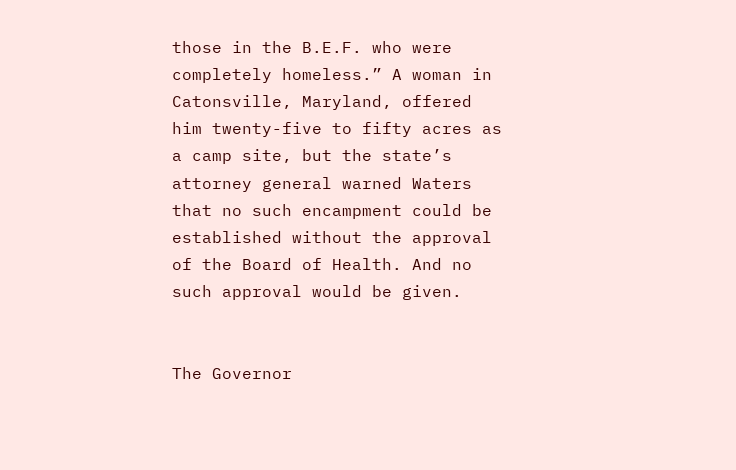those in the B.E.F. who were completely homeless.” A woman in Catonsville, Maryland, offered him twenty-five to fifty acres as a camp site, but the state’s attorney general warned Waters that no such encampment could be established without the approval of the Board of Health. And no such approval would be given.


The Governor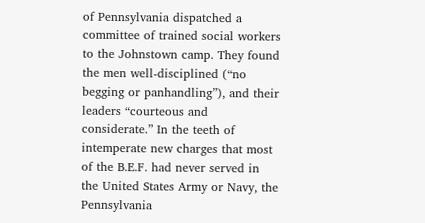of Pennsylvania dispatched a committee of trained social workers to the Johnstown camp. They found the men well-disciplined (“no begging or panhandling”), and their leaders “courteous and considerate.” In the teeth of intemperate new charges that most of the B.E.F. had never served in the United States Army or Navy, the Pennsylvania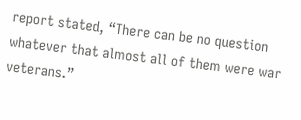report stated, “There can be no question whatever that almost all of them were war veterans.”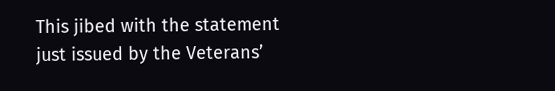This jibed with the statement just issued by the Veterans’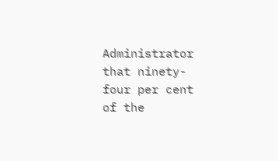Administrator that ninety-four per cent of the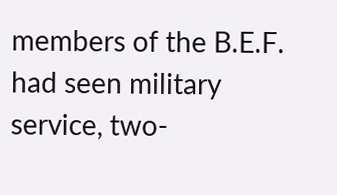members of the B.E.F. had seen military service, two-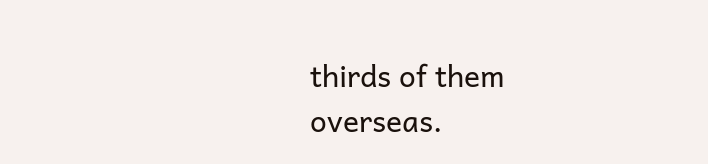thirds of them overseas.